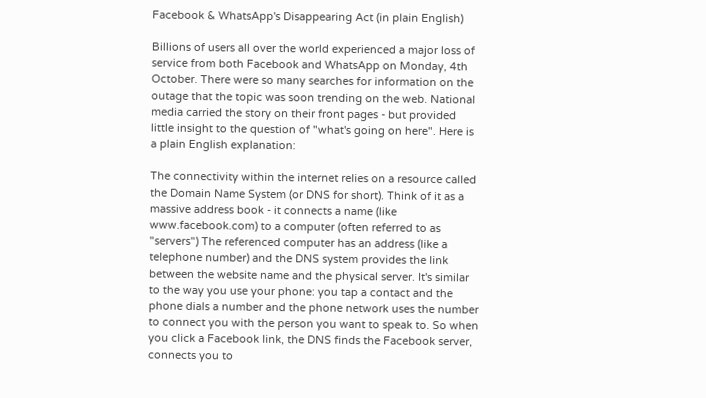Facebook & WhatsApp's Disappearing Act (in plain English)

Billions of users all over the world experienced a major loss of service from both Facebook and WhatsApp on Monday, 4th October. There were so many searches for information on the outage that the topic was soon trending on the web. National media carried the story on their front pages - but provided little insight to the question of "what's going on here". Here is a plain English explanation:

The connectivity within the internet relies on a resource called the Domain Name System (or DNS for short). Think of it as a massive address book - it connects a name (like www.facebook.com) to a computer (often referred to as "servers") The referenced computer has an address (like a telephone number) and the DNS system provides the link between the website name and the physical server. It's similar to the way you use your phone: you tap a contact and the phone dials a number and the phone network uses the number to connect you with the person you want to speak to. So when you click a Facebook link, the DNS finds the Facebook server, connects you to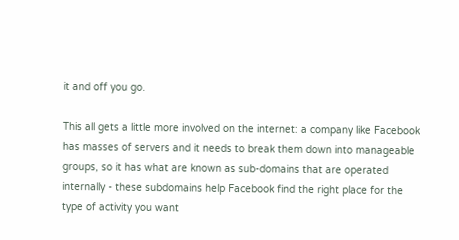it and off you go.

This all gets a little more involved on the internet: a company like Facebook has masses of servers and it needs to break them down into manageable groups, so it has what are known as sub-domains that are operated internally - these subdomains help Facebook find the right place for the type of activity you want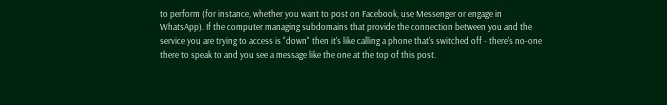to perform (for instance, whether you want to post on Facebook, use Messenger or engage in WhatsApp). If the computer managing subdomains that provide the connection between you and the service you are trying to access is "down" then it's like calling a phone that's switched off - there's no-one there to speak to and you see a message like the one at the top of this post.